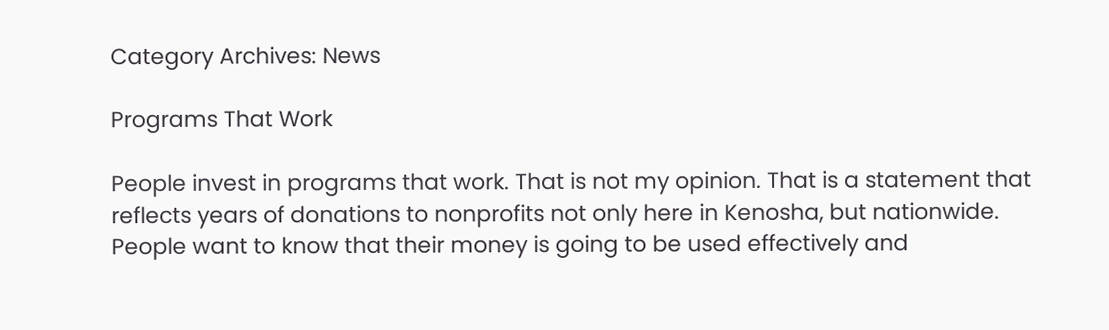Category Archives: News

Programs That Work

People invest in programs that work. That is not my opinion. That is a statement that reflects years of donations to nonprofits not only here in Kenosha, but nationwide. People want to know that their money is going to be used effectively and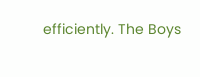efficiently. The Boys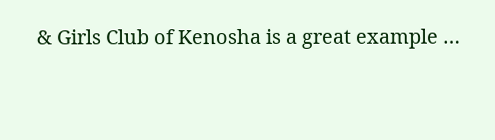& Girls Club of Kenosha is a great example …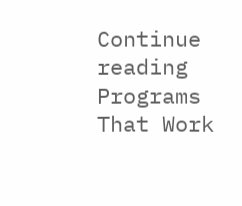Continue reading Programs That Work